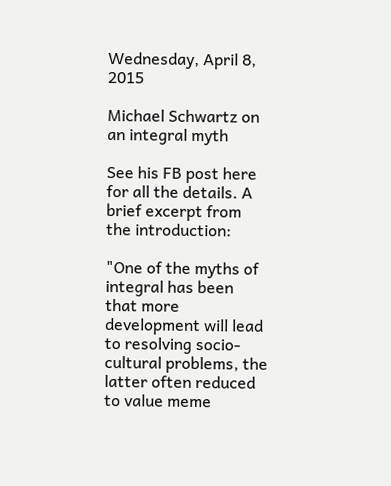Wednesday, April 8, 2015

Michael Schwartz on an integral myth

See his FB post here for all the details. A brief excerpt from the introduction:

"One of the myths of integral has been that more development will lead to resolving socio-cultural problems, the latter often reduced to value meme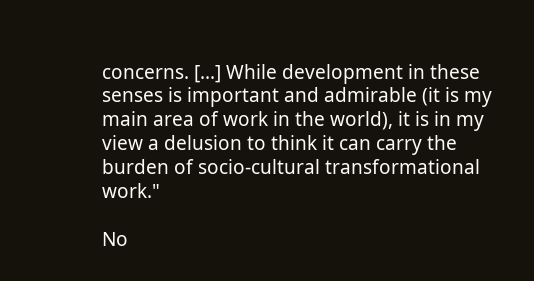concerns. [...] While development in these senses is important and admirable (it is my main area of work in the world), it is in my view a delusion to think it can carry the burden of socio-cultural transformational work."

No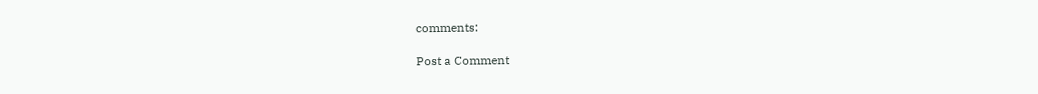comments:

Post a Comment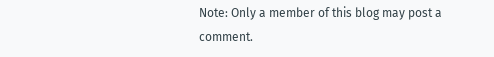Note: Only a member of this blog may post a comment.